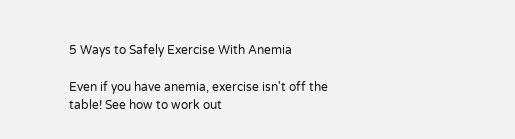5 Ways to Safely Exercise With Anemia

Even if you have anemia, exercise isn't off the table! See how to work out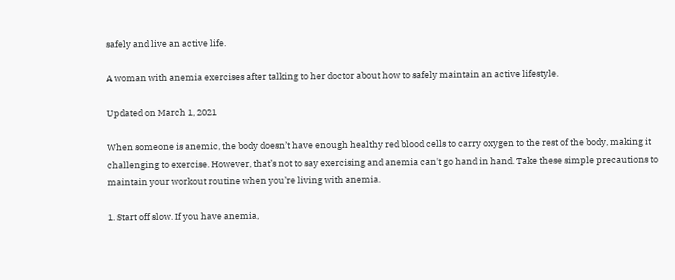safely and live an active life.

A woman with anemia exercises after talking to her doctor about how to safely maintain an active lifestyle.

Updated on March 1, 2021

When someone is anemic, the body doesn’t have enough healthy red blood cells to carry oxygen to the rest of the body, making it challenging to exercise. However, that’s not to say exercising and anemia can't go hand in hand. Take these simple precautions to maintain your workout routine when you’re living with anemia.

1. Start off slow. If you have anemia,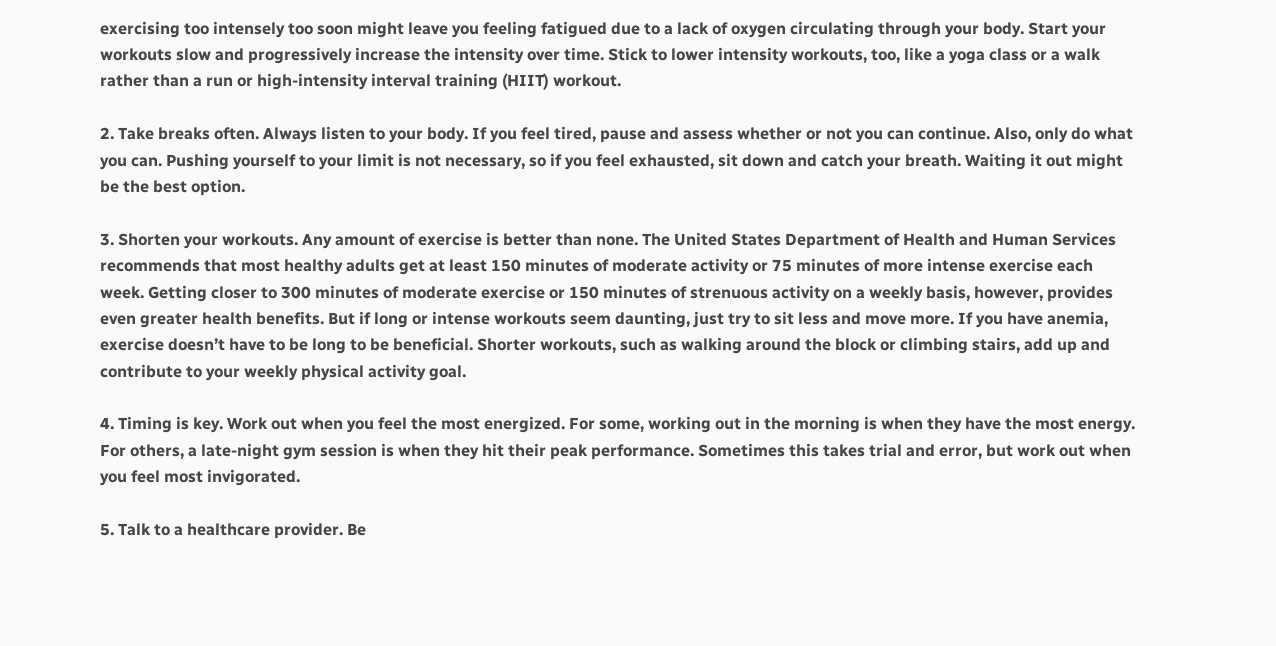exercising too intensely too soon might leave you feeling fatigued due to a lack of oxygen circulating through your body. Start your workouts slow and progressively increase the intensity over time. Stick to lower intensity workouts, too, like a yoga class or a walk rather than a run or high-intensity interval training (HIIT) workout.

2. Take breaks often. Always listen to your body. If you feel tired, pause and assess whether or not you can continue. Also, only do what you can. Pushing yourself to your limit is not necessary, so if you feel exhausted, sit down and catch your breath. Waiting it out might be the best option.

3. Shorten your workouts. Any amount of exercise is better than none. The United States Department of Health and Human Services recommends that most healthy adults get at least 150 minutes of moderate activity or 75 minutes of more intense exercise each week. Getting closer to 300 minutes of moderate exercise or 150 minutes of strenuous activity on a weekly basis, however, provides even greater health benefits. But if long or intense workouts seem daunting, just try to sit less and move more. If you have anemia, exercise doesn’t have to be long to be beneficial. Shorter workouts, such as walking around the block or climbing stairs, add up and contribute to your weekly physical activity goal.

4. Timing is key. Work out when you feel the most energized. For some, working out in the morning is when they have the most energy. For others, a late-night gym session is when they hit their peak performance. Sometimes this takes trial and error, but work out when you feel most invigorated.

5. Talk to a healthcare provider. Be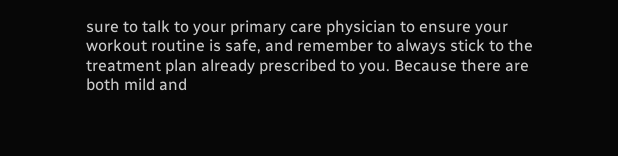sure to talk to your primary care physician to ensure your workout routine is safe, and remember to always stick to the treatment plan already prescribed to you. Because there are both mild and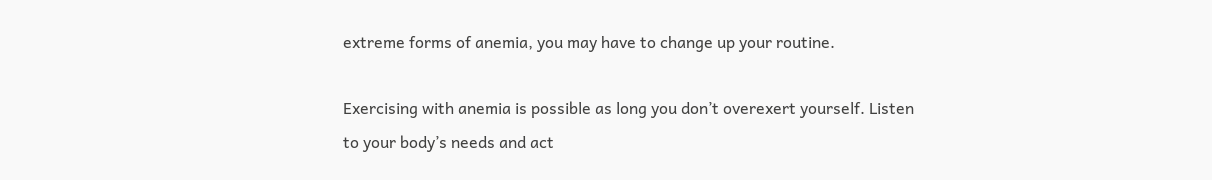extreme forms of anemia, you may have to change up your routine.

Exercising with anemia is possible as long you don’t overexert yourself. Listen to your body’s needs and act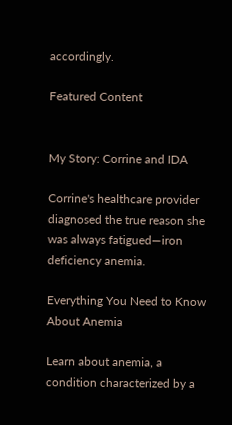accordingly.

Featured Content


My Story: Corrine and IDA

Corrine's healthcare provider diagnosed the true reason she was always fatigued—iron deficiency anemia.

Everything You Need to Know About Anemia

Learn about anemia, a condition characterized by a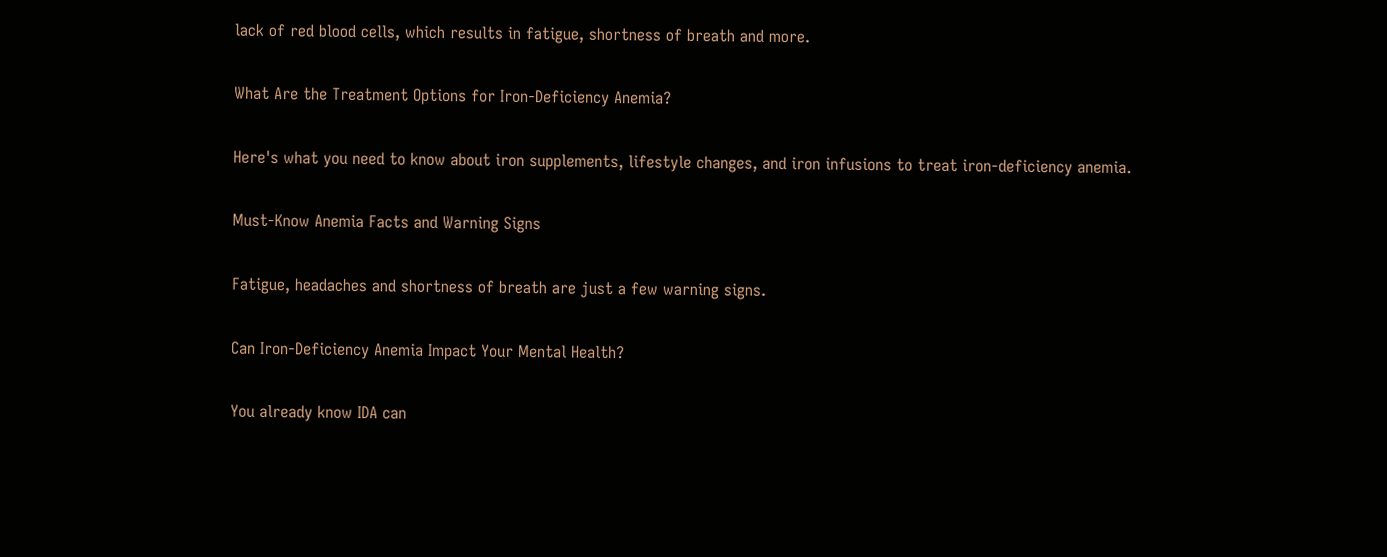lack of red blood cells, which results in fatigue, shortness of breath and more.

What Are the Treatment Options for Iron-Deficiency Anemia?

Here's what you need to know about iron supplements, lifestyle changes, and iron infusions to treat iron-deficiency anemia.

Must-Know Anemia Facts and Warning Signs

Fatigue, headaches and shortness of breath are just a few warning signs.

Can Iron-Deficiency Anemia Impact Your Mental Health?

You already know IDA can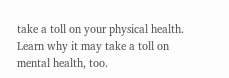take a toll on your physical health. Learn why it may take a toll on mental health, too.